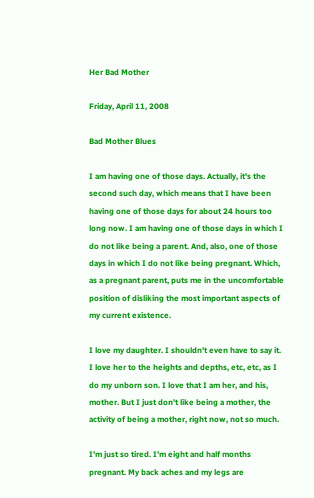Her Bad Mother

Friday, April 11, 2008

Bad Mother Blues

I am having one of those days. Actually, it's the second such day, which means that I have been having one of those days for about 24 hours too long now. I am having one of those days in which I do not like being a parent. And, also, one of those days in which I do not like being pregnant. Which, as a pregnant parent, puts me in the uncomfortable position of disliking the most important aspects of my current existence.

I love my daughter. I shouldn't even have to say it. I love her to the heights and depths, etc, etc, as I do my unborn son. I love that I am her, and his, mother. But I just don't like being a mother, the activity of being a mother, right now, not so much.

I'm just so tired. I'm eight and half months pregnant. My back aches and my legs are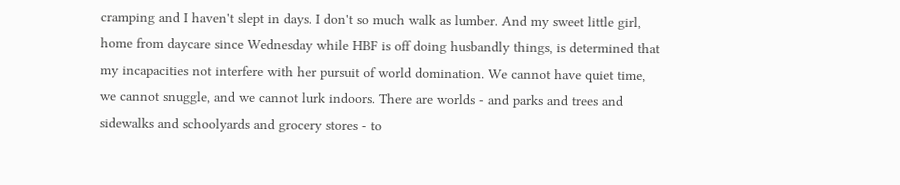cramping and I haven't slept in days. I don't so much walk as lumber. And my sweet little girl, home from daycare since Wednesday while HBF is off doing husbandly things, is determined that my incapacities not interfere with her pursuit of world domination. We cannot have quiet time, we cannot snuggle, and we cannot lurk indoors. There are worlds - and parks and trees and sidewalks and schoolyards and grocery stores - to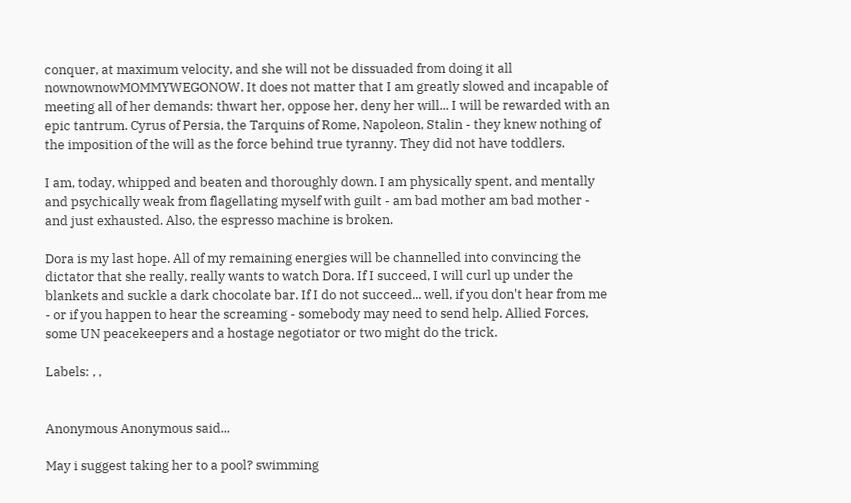conquer, at maximum velocity, and she will not be dissuaded from doing it all nownownowMOMMYWEGONOW. It does not matter that I am greatly slowed and incapable of meeting all of her demands: thwart her, oppose her, deny her will... I will be rewarded with an epic tantrum. Cyrus of Persia, the Tarquins of Rome, Napoleon, Stalin - they knew nothing of the imposition of the will as the force behind true tyranny. They did not have toddlers.

I am, today, whipped and beaten and thoroughly down. I am physically spent, and mentally and psychically weak from flagellating myself with guilt - am bad mother am bad mother - and just exhausted. Also, the espresso machine is broken.

Dora is my last hope. All of my remaining energies will be channelled into convincing the dictator that she really, really wants to watch Dora. If I succeed, I will curl up under the blankets and suckle a dark chocolate bar. If I do not succeed... well, if you don't hear from me - or if you happen to hear the screaming - somebody may need to send help. Allied Forces, some UN peacekeepers and a hostage negotiator or two might do the trick.

Labels: , ,


Anonymous Anonymous said...

May i suggest taking her to a pool? swimming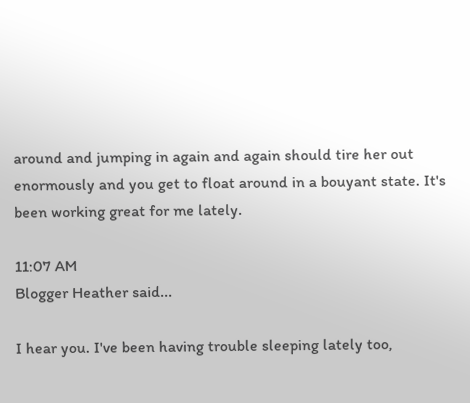around and jumping in again and again should tire her out enormously and you get to float around in a bouyant state. It's been working great for me lately.

11:07 AM
Blogger Heather said...

I hear you. I've been having trouble sleeping lately too,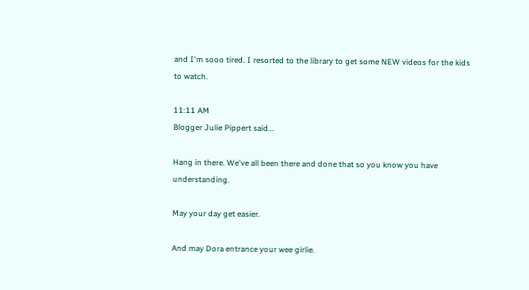and I'm sooo tired. I resorted to the library to get some NEW videos for the kids to watch.

11:11 AM
Blogger Julie Pippert said...

Hang in there. We've all been there and done that so you know you have understanding.

May your day get easier.

And may Dora entrance your wee girlie.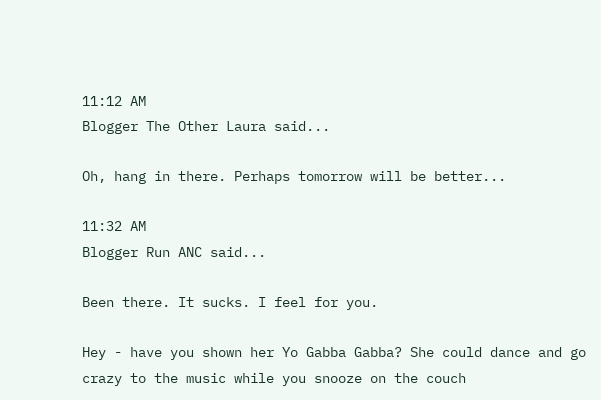11:12 AM
Blogger The Other Laura said...

Oh, hang in there. Perhaps tomorrow will be better...

11:32 AM
Blogger Run ANC said...

Been there. It sucks. I feel for you.

Hey - have you shown her Yo Gabba Gabba? She could dance and go crazy to the music while you snooze on the couch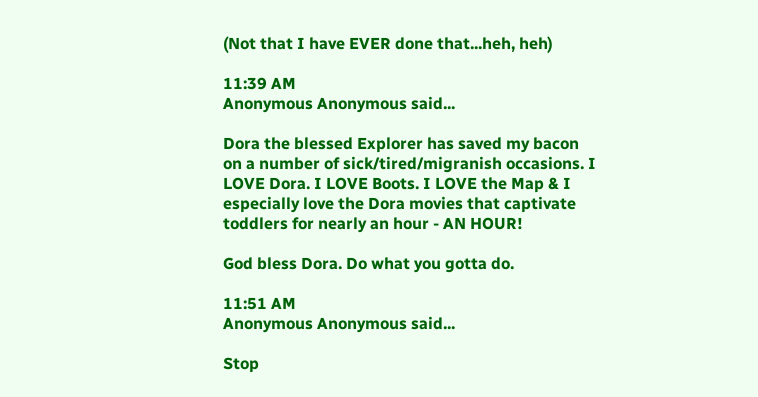(Not that I have EVER done that...heh, heh)

11:39 AM
Anonymous Anonymous said...

Dora the blessed Explorer has saved my bacon on a number of sick/tired/migranish occasions. I LOVE Dora. I LOVE Boots. I LOVE the Map & I especially love the Dora movies that captivate toddlers for nearly an hour - AN HOUR!

God bless Dora. Do what you gotta do.

11:51 AM
Anonymous Anonymous said...

Stop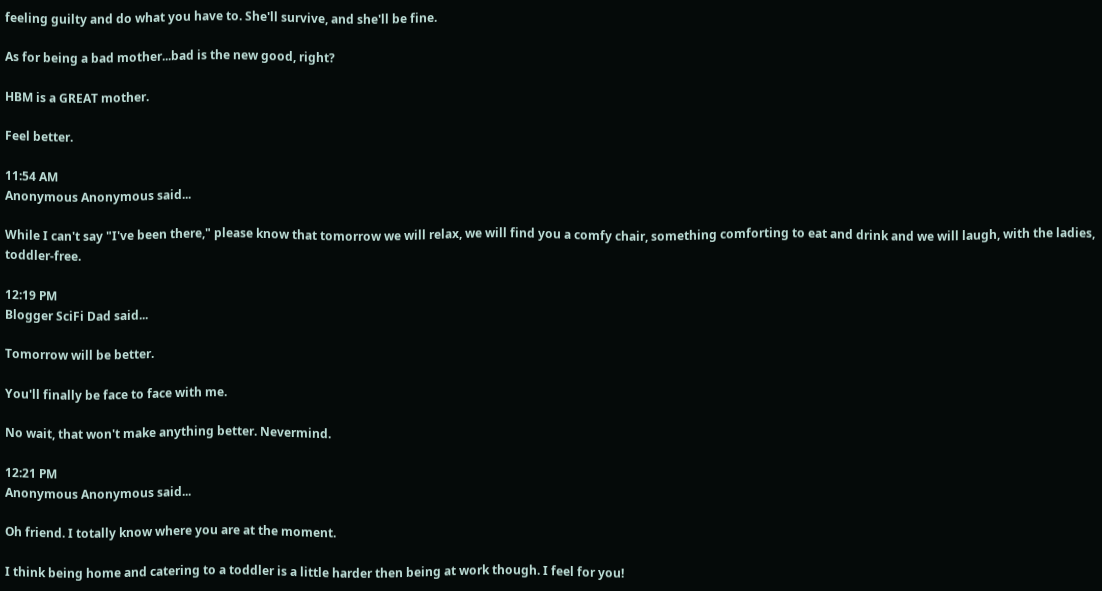feeling guilty and do what you have to. She'll survive, and she'll be fine.

As for being a bad mother...bad is the new good, right?

HBM is a GREAT mother.

Feel better.

11:54 AM
Anonymous Anonymous said...

While I can't say "I've been there," please know that tomorrow we will relax, we will find you a comfy chair, something comforting to eat and drink and we will laugh, with the ladies, toddler-free.

12:19 PM
Blogger SciFi Dad said...

Tomorrow will be better.

You'll finally be face to face with me.

No wait, that won't make anything better. Nevermind.

12:21 PM
Anonymous Anonymous said...

Oh friend. I totally know where you are at the moment.

I think being home and catering to a toddler is a little harder then being at work though. I feel for you!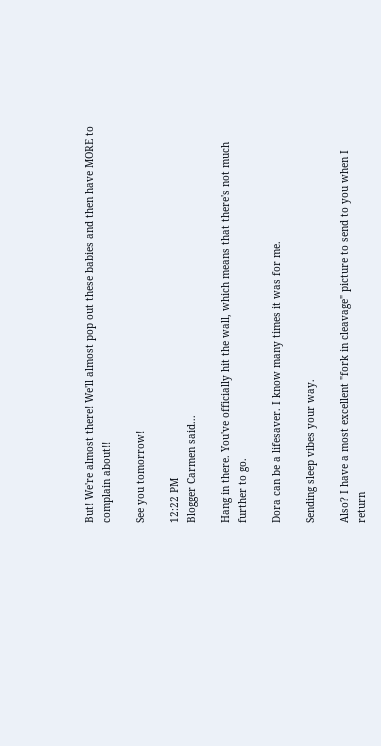But! We're almost there! We'll almost pop out these babies and then have MORE to complain about!!

See you tomorrow!

12:22 PM
Blogger Carmen said...

Hang in there. You've officially hit the wall, which means that there's not much further to go.

Dora can be a lifesaver. I know many times it was for me.

Sending sleep vibes your way.

Also? I have a most excellent "fork in cleavage" picture to send to you when I return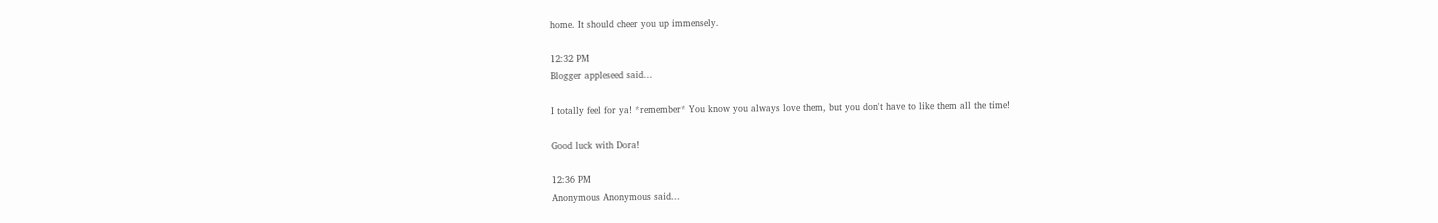home. It should cheer you up immensely.

12:32 PM
Blogger appleseed said...

I totally feel for ya! *remember* You know you always love them, but you don't have to like them all the time!

Good luck with Dora!

12:36 PM
Anonymous Anonymous said...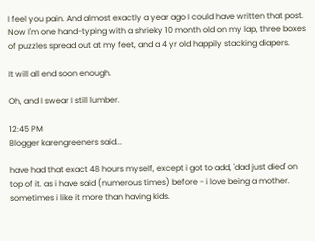I feel you pain. And almost exactly a year ago I could have written that post. Now I'm one hand-typing with a shrieky 10 month old on my lap, three boxes of puzzles spread out at my feet, and a 4 yr old happily stacking diapers.

It will all end soon enough.

Oh, and I swear I still lumber.

12:45 PM
Blogger karengreeners said...

have had that exact 48 hours myself, except i got to add, 'dad just died' on top of it. as i have said (numerous times) before - i love being a mother. sometimes i like it more than having kids.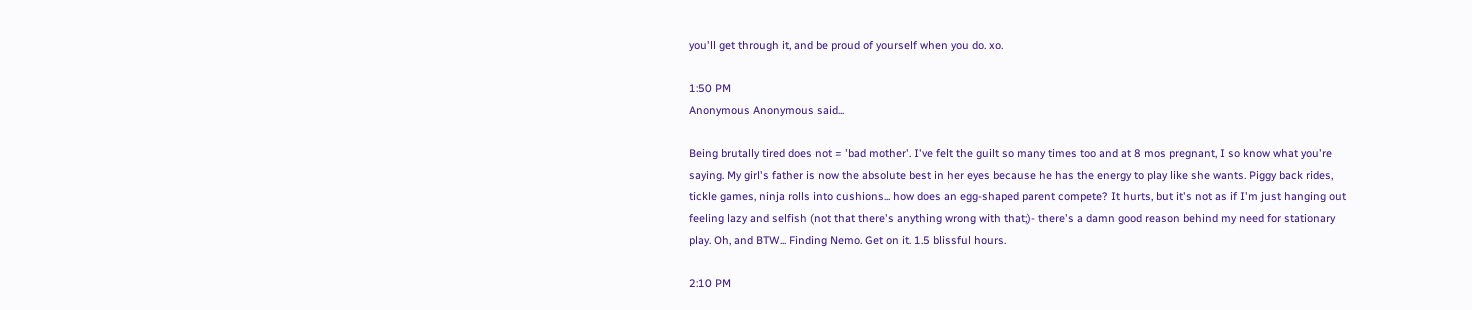you'll get through it, and be proud of yourself when you do. xo.

1:50 PM
Anonymous Anonymous said...

Being brutally tired does not = 'bad mother'. I've felt the guilt so many times too and at 8 mos pregnant, I so know what you're saying. My girl's father is now the absolute best in her eyes because he has the energy to play like she wants. Piggy back rides, tickle games, ninja rolls into cushions... how does an egg-shaped parent compete? It hurts, but it's not as if I'm just hanging out feeling lazy and selfish (not that there's anything wrong with that;)- there's a damn good reason behind my need for stationary play. Oh, and BTW... Finding Nemo. Get on it. 1.5 blissful hours.

2:10 PM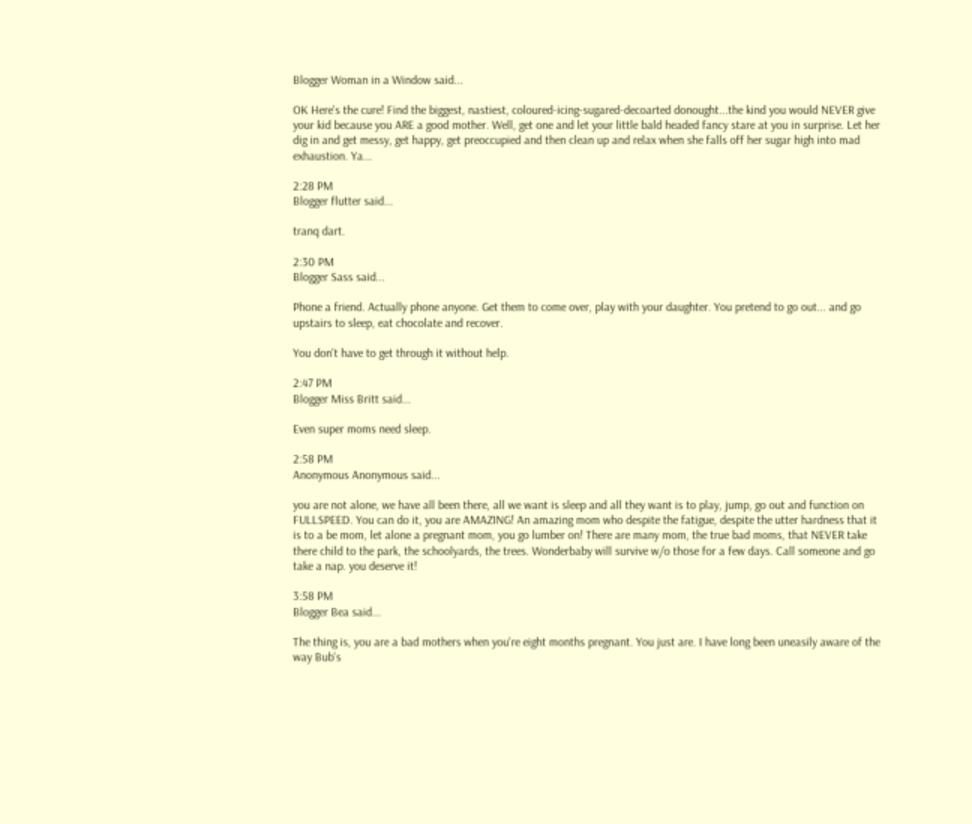Blogger Woman in a Window said...

OK Here's the cure! Find the biggest, nastiest, coloured-icing-sugared-decoarted donought...the kind you would NEVER give your kid because you ARE a good mother. Well, get one and let your little bald headed fancy stare at you in surprise. Let her dig in and get messy, get happy, get preoccupied and then clean up and relax when she falls off her sugar high into mad exhaustion. Ya...

2:28 PM
Blogger flutter said...

tranq dart.

2:30 PM
Blogger Sass said...

Phone a friend. Actually phone anyone. Get them to come over, play with your daughter. You pretend to go out... and go upstairs to sleep, eat chocolate and recover.

You don't have to get through it without help.

2:47 PM
Blogger Miss Britt said...

Even super moms need sleep.

2:58 PM
Anonymous Anonymous said...

you are not alone, we have all been there, all we want is sleep and all they want is to play, jump, go out and function on FULLSPEED. You can do it, you are AMAZING! An amazing mom who despite the fatigue, despite the utter hardness that it is to a be mom, let alone a pregnant mom, you go lumber on! There are many mom, the true bad moms, that NEVER take there child to the park, the schoolyards, the trees. Wonderbaby will survive w/o those for a few days. Call someone and go take a nap. you deserve it!

3:58 PM
Blogger Bea said...

The thing is, you are a bad mothers when you're eight months pregnant. You just are. I have long been uneasily aware of the way Bub's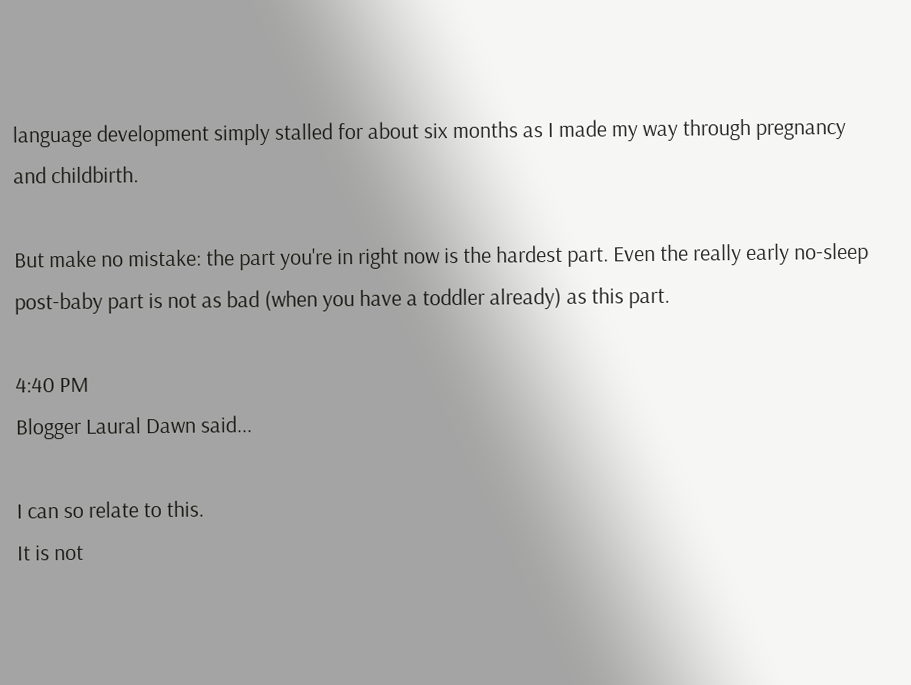language development simply stalled for about six months as I made my way through pregnancy and childbirth.

But make no mistake: the part you're in right now is the hardest part. Even the really early no-sleep post-baby part is not as bad (when you have a toddler already) as this part.

4:40 PM
Blogger Laural Dawn said...

I can so relate to this.
It is not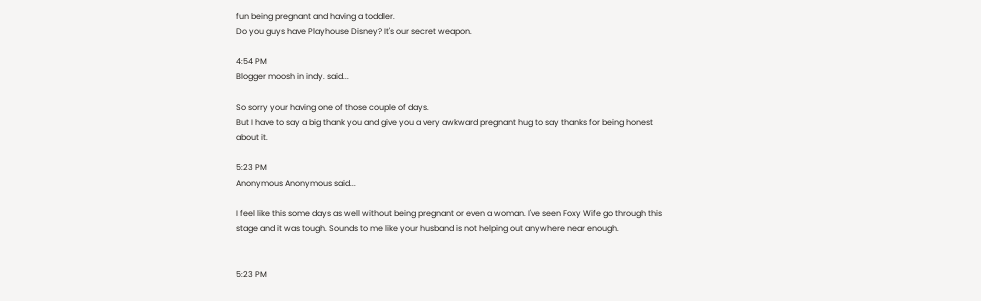fun being pregnant and having a toddler.
Do you guys have Playhouse Disney? It's our secret weapon.

4:54 PM
Blogger moosh in indy. said...

So sorry your having one of those couple of days.
But I have to say a big thank you and give you a very awkward pregnant hug to say thanks for being honest about it.

5:23 PM
Anonymous Anonymous said...

I feel like this some days as well without being pregnant or even a woman. I've seen Foxy Wife go through this stage and it was tough. Sounds to me like your husband is not helping out anywhere near enough.


5:23 PM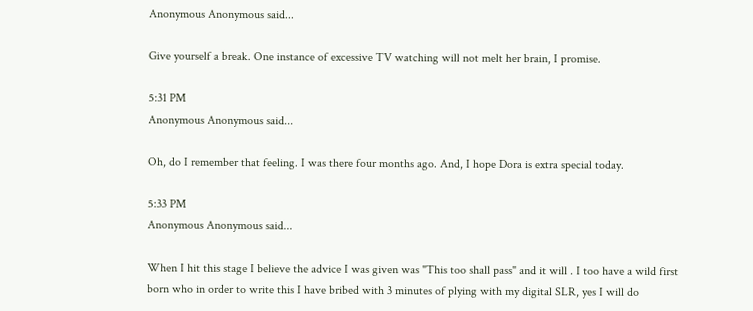Anonymous Anonymous said...

Give yourself a break. One instance of excessive TV watching will not melt her brain, I promise.

5:31 PM
Anonymous Anonymous said...

Oh, do I remember that feeling. I was there four months ago. And, I hope Dora is extra special today.

5:33 PM
Anonymous Anonymous said...

When I hit this stage I believe the advice I was given was "This too shall pass" and it will . I too have a wild first born who in order to write this I have bribed with 3 minutes of plying with my digital SLR, yes I will do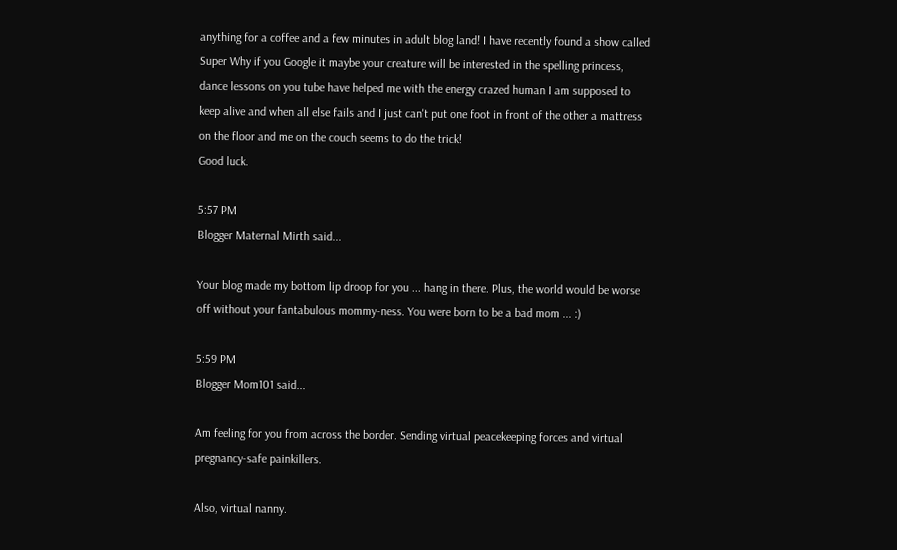anything for a coffee and a few minutes in adult blog land! I have recently found a show called Super Why if you Google it maybe your creature will be interested in the spelling princess, dance lessons on you tube have helped me with the energy crazed human I am supposed to keep alive and when all else fails and I just can't put one foot in front of the other a mattress on the floor and me on the couch seems to do the trick!
Good luck.

5:57 PM
Blogger Maternal Mirth said...

Your blog made my bottom lip droop for you ... hang in there. Plus, the world would be worse off without your fantabulous mommy-ness. You were born to be a bad mom ... :)

5:59 PM
Blogger Mom101 said...

Am feeling for you from across the border. Sending virtual peacekeeping forces and virtual pregnancy-safe painkillers.

Also, virtual nanny.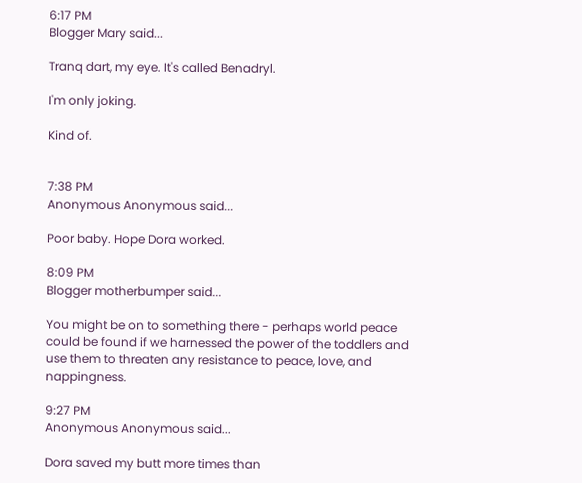6:17 PM
Blogger Mary said...

Tranq dart, my eye. It's called Benadryl.

I'm only joking.

Kind of.


7:38 PM
Anonymous Anonymous said...

Poor baby. Hope Dora worked.

8:09 PM
Blogger motherbumper said...

You might be on to something there - perhaps world peace could be found if we harnessed the power of the toddlers and use them to threaten any resistance to peace, love, and nappingness.

9:27 PM
Anonymous Anonymous said...

Dora saved my butt more times than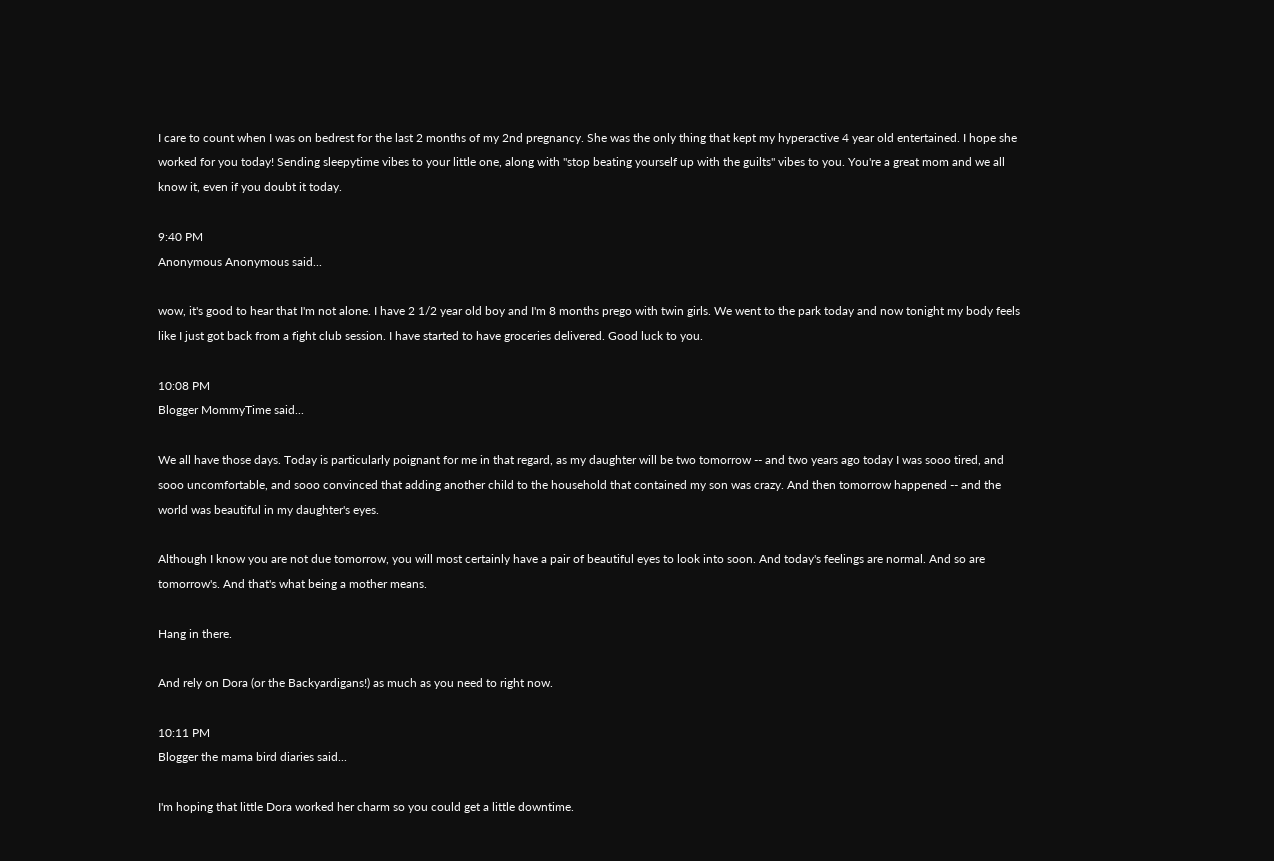I care to count when I was on bedrest for the last 2 months of my 2nd pregnancy. She was the only thing that kept my hyperactive 4 year old entertained. I hope she worked for you today! Sending sleepytime vibes to your little one, along with "stop beating yourself up with the guilts" vibes to you. You're a great mom and we all know it, even if you doubt it today.

9:40 PM
Anonymous Anonymous said...

wow, it's good to hear that I'm not alone. I have 2 1/2 year old boy and I'm 8 months prego with twin girls. We went to the park today and now tonight my body feels like I just got back from a fight club session. I have started to have groceries delivered. Good luck to you.

10:08 PM
Blogger MommyTime said...

We all have those days. Today is particularly poignant for me in that regard, as my daughter will be two tomorrow -- and two years ago today I was sooo tired, and sooo uncomfortable, and sooo convinced that adding another child to the household that contained my son was crazy. And then tomorrow happened -- and the world was beautiful in my daughter's eyes.

Although I know you are not due tomorrow, you will most certainly have a pair of beautiful eyes to look into soon. And today's feelings are normal. And so are tomorrow's. And that's what being a mother means.

Hang in there.

And rely on Dora (or the Backyardigans!) as much as you need to right now.

10:11 PM
Blogger the mama bird diaries said...

I'm hoping that little Dora worked her charm so you could get a little downtime.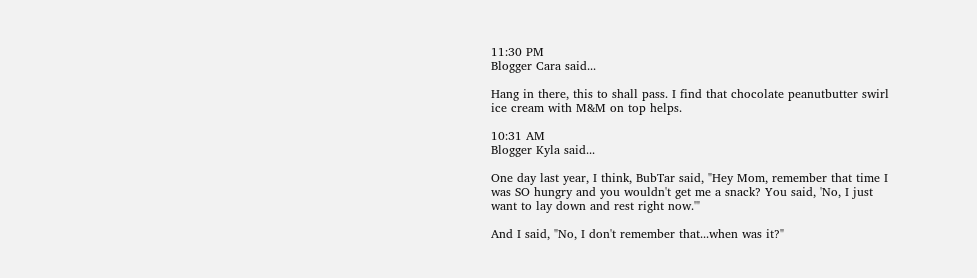11:30 PM
Blogger Cara said...

Hang in there, this to shall pass. I find that chocolate peanutbutter swirl ice cream with M&M on top helps.

10:31 AM
Blogger Kyla said...

One day last year, I think, BubTar said, "Hey Mom, remember that time I was SO hungry and you wouldn't get me a snack? You said, 'No, I just want to lay down and rest right now.'"

And I said, "No, I don't remember that...when was it?"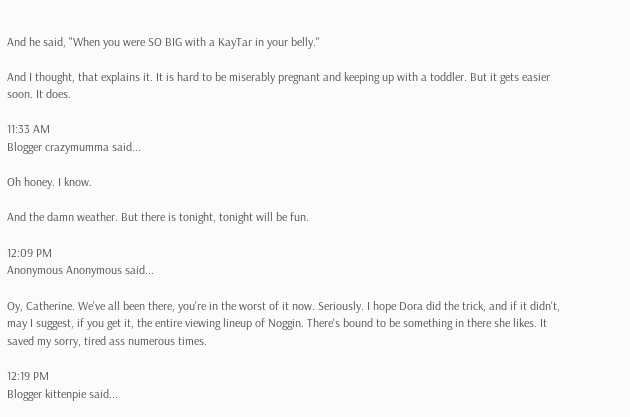And he said, "When you were SO BIG with a KayTar in your belly."

And I thought, that explains it. It is hard to be miserably pregnant and keeping up with a toddler. But it gets easier soon. It does.

11:33 AM
Blogger crazymumma said...

Oh honey. I know.

And the damn weather. But there is tonight, tonight will be fun.

12:09 PM
Anonymous Anonymous said...

Oy, Catherine. We've all been there, you're in the worst of it now. Seriously. I hope Dora did the trick, and if it didn't, may I suggest, if you get it, the entire viewing lineup of Noggin. There's bound to be something in there she likes. It saved my sorry, tired ass numerous times.

12:19 PM
Blogger kittenpie said...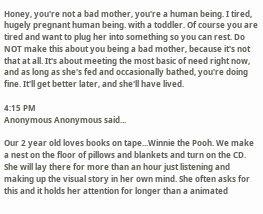Honey, you're not a bad mother, you're a human being. I tired, hugely pregnant human being. with a toddler. Of course you are tired and want to plug her into something so you can rest. Do NOT make this about you being a bad mother, because it's not that at all. It's about meeting the most basic of need right now, and as long as she's fed and occasionally bathed, you're doing fine. It'll get better later, and she'll have lived.

4:15 PM
Anonymous Anonymous said...

Our 2 year old loves books on tape...Winnie the Pooh. We make a nest on the floor of pillows and blankets and turn on the CD. She will lay there for more than an hour just listening and making up the visual story in her own mind. She often asks for this and it holds her attention for longer than a animated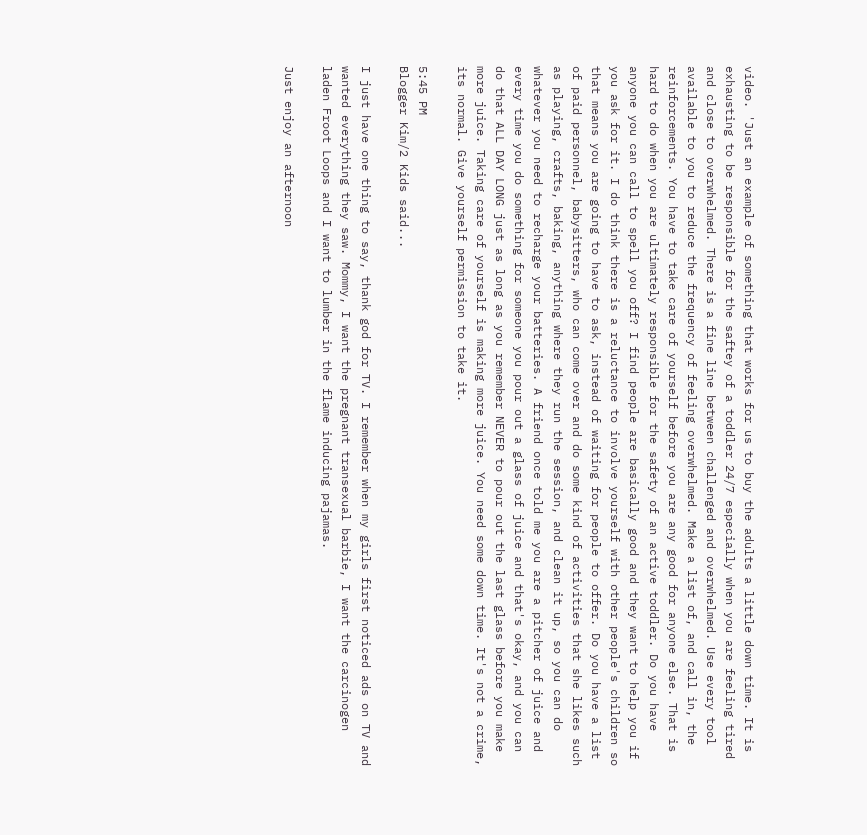video. 'Just an example of something that works for us to buy the adults a little down time. It is exhausting to be responsible for the saftey of a toddler 24/7 especially when you are feeling tired and close to overwhelmed. There is a fine line between challenged and overwhelmed. Use every tool available to you to reduce the frequency of feeling overwhelmed. Make a list of, and call in, the reinforcements. You have to take care of yourself before you are any good for anyone else. That is hard to do when you are ultimately responsible for the safety of an active toddler. Do you have anyone you can call to spell you off? I find people are basically good and they want to help you if you ask for it. I do think there is a reluctance to involve yourself with other people's children so that means you are going to have to ask, instead of waiting for people to offer. Do you have a list of paid personnel, babysitters, who can come over and do some kind of activities that she likes such as playing, crafts, baking, anything where they run the session, and clean it up, so you can do whatever you need to recharge your batteries. A friend once told me you are a pitcher of juice and every time you do something for someone you pour out a glass of juice and that's okay, and you can do that ALL DAY LONG just as long as you remember NEVER to pour out the last glass before you make more juice. Taking care of yourself is making more juice. You need some down time. It's not a crime, its normal. Give yourself permission to take it.

5:45 PM
Blogger Kim/2 Kids said...

I just have one thing to say, thank god for TV. I remember when my girls first noticed ads on TV and wanted everything they saw. Mommy, I want the pregnant transexual barbie, I want the carcinogen laden Froot Loops and I want to lumber in the flame inducing pajamas.

Just enjoy an afternoon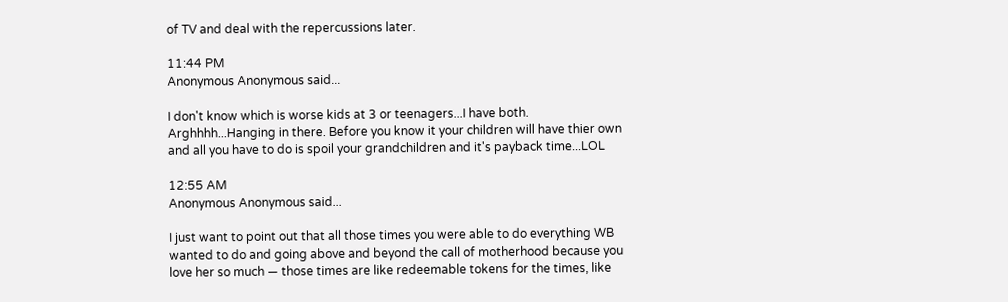of TV and deal with the repercussions later.

11:44 PM
Anonymous Anonymous said...

I don't know which is worse kids at 3 or teenagers...I have both. Arghhhh...Hanging in there. Before you know it your children will have thier own and all you have to do is spoil your grandchildren and it's payback time...LOL

12:55 AM
Anonymous Anonymous said...

I just want to point out that all those times you were able to do everything WB wanted to do and going above and beyond the call of motherhood because you love her so much — those times are like redeemable tokens for the times, like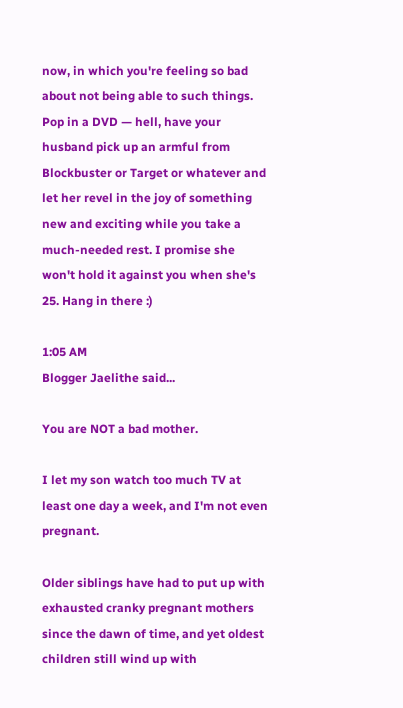now, in which you're feeling so bad about not being able to such things. Pop in a DVD — hell, have your husband pick up an armful from Blockbuster or Target or whatever and let her revel in the joy of something new and exciting while you take a much-needed rest. I promise she won't hold it against you when she's 25. Hang in there :)

1:05 AM
Blogger Jaelithe said...

You are NOT a bad mother.

I let my son watch too much TV at least one day a week, and I'm not even pregnant.

Older siblings have had to put up with exhausted cranky pregnant mothers since the dawn of time, and yet oldest children still wind up with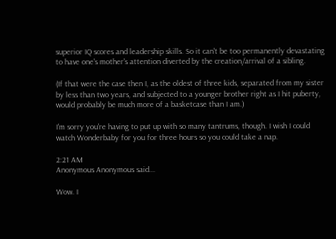superior IQ scores and leadership skills. So it can't be too permanently devastating to have one's mother's attention diverted by the creation/arrival of a sibling.

(If that were the case then I, as the oldest of three kids, separated from my sister by less than two years, and subjected to a younger brother right as I hit puberty, would probably be much more of a basketcase than I am.)

I'm sorry you're having to put up with so many tantrums, though. I wish I could watch Wonderbaby for you for three hours so you could take a nap.

2:21 AM
Anonymous Anonymous said...

Wow. I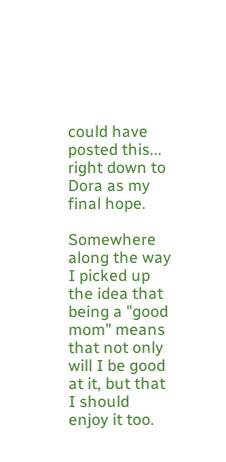could have posted this... right down to Dora as my final hope.

Somewhere along the way I picked up the idea that being a "good mom" means that not only will I be good at it, but that I should enjoy it too.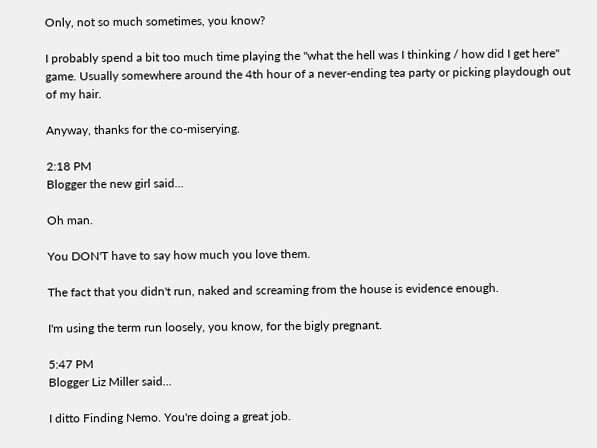Only, not so much sometimes, you know?

I probably spend a bit too much time playing the "what the hell was I thinking / how did I get here" game. Usually somewhere around the 4th hour of a never-ending tea party or picking playdough out of my hair.

Anyway, thanks for the co-miserying.

2:18 PM
Blogger the new girl said...

Oh man.

You DON'T have to say how much you love them.

The fact that you didn't run, naked and screaming from the house is evidence enough.

I'm using the term run loosely, you know, for the bigly pregnant.

5:47 PM
Blogger Liz Miller said...

I ditto Finding Nemo. You're doing a great job.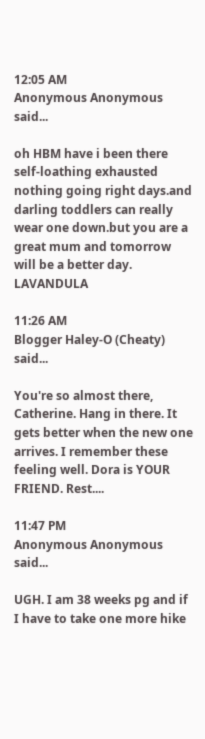12:05 AM
Anonymous Anonymous said...

oh HBM have i been there self-loathing exhausted nothing going right days.and darling toddlers can really wear one down.but you are a great mum and tomorrow will be a better day. LAVANDULA

11:26 AM
Blogger Haley-O (Cheaty) said...

You're so almost there, Catherine. Hang in there. It gets better when the new one arrives. I remember these feeling well. Dora is YOUR FRIEND. Rest....

11:47 PM
Anonymous Anonymous said...

UGH. I am 38 weeks pg and if I have to take one more hike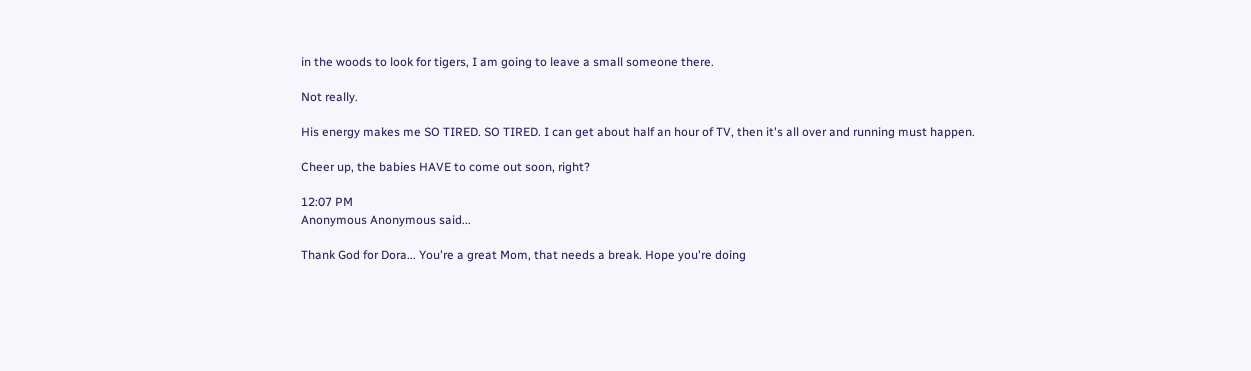in the woods to look for tigers, I am going to leave a small someone there.

Not really.

His energy makes me SO TIRED. SO TIRED. I can get about half an hour of TV, then it's all over and running must happen.

Cheer up, the babies HAVE to come out soon, right?

12:07 PM
Anonymous Anonymous said...

Thank God for Dora... You're a great Mom, that needs a break. Hope you're doing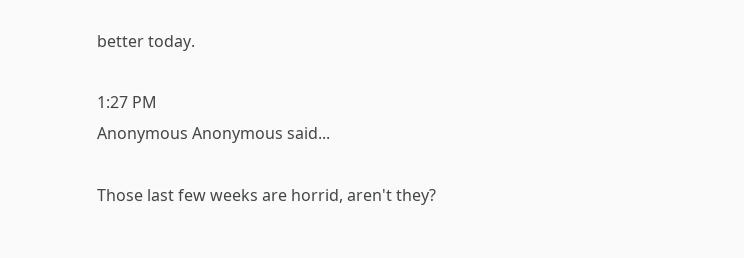better today.

1:27 PM
Anonymous Anonymous said...

Those last few weeks are horrid, aren't they?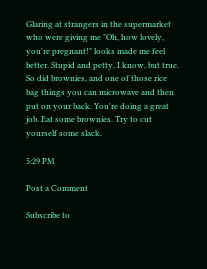Glaring at strangers in the supermarket who were giving me "Oh, how lovely, you're pregnant!" looks made me feel better. Stupid and petty, I know, but true. So did brownies, and one of those rice bag things you can microwave and then put on your back. You're doing a great job. Eat some brownies. Try to cut yourself some slack.

5:29 PM

Post a Comment

Subscribe to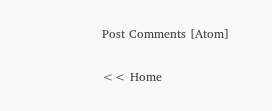Post Comments [Atom]

<< Home